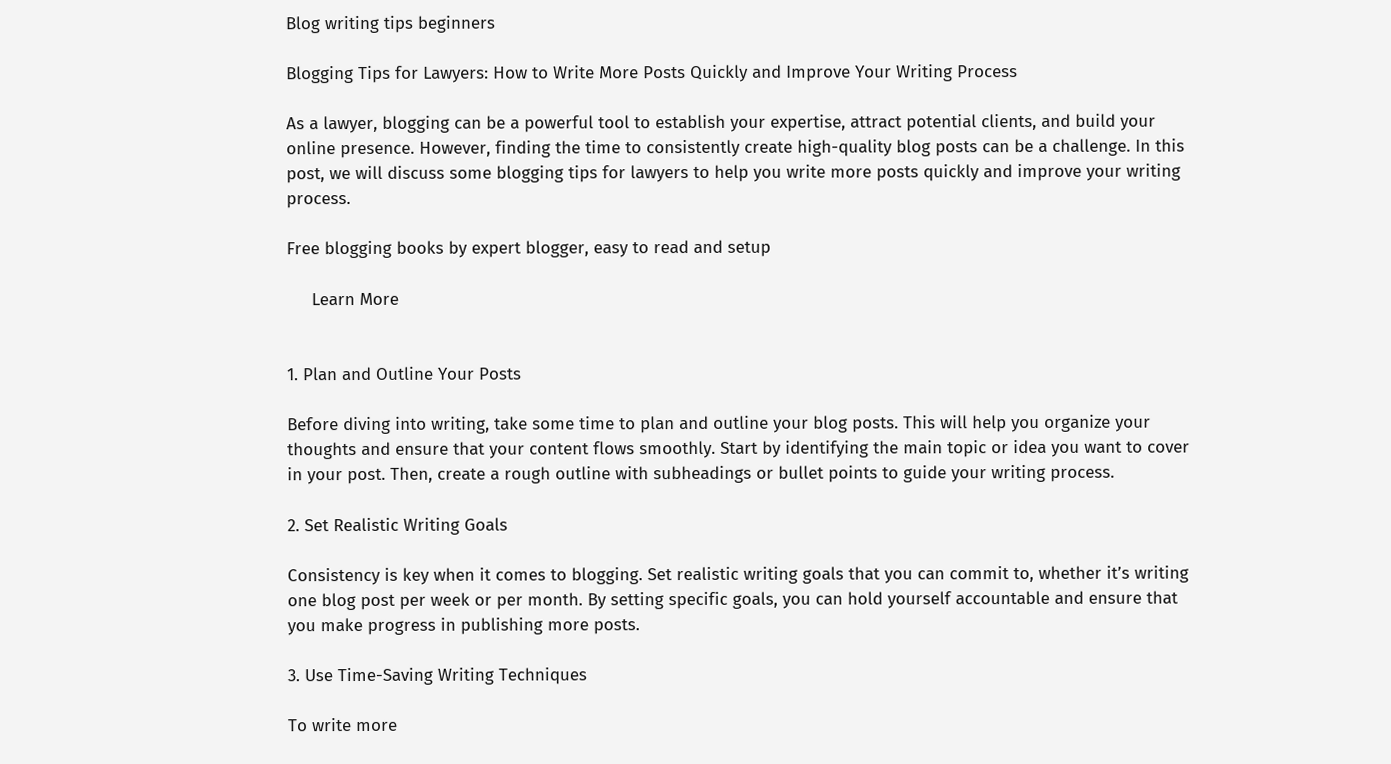Blog writing tips beginners

Blogging Tips for Lawyers: How to Write More Posts Quickly and Improve Your Writing Process

As a lawyer, blogging can be a powerful tool to establish your expertise, attract potential clients, and build your online presence. However, finding the time to consistently create high-quality blog posts can be a challenge. In this post, we will discuss some blogging tips for lawyers to help you write more posts quickly and improve your writing process.

Free blogging books by expert blogger, easy to read and setup

     Learn More


1. Plan and Outline Your Posts

Before diving into writing, take some time to plan and outline your blog posts. This will help you organize your thoughts and ensure that your content flows smoothly. Start by identifying the main topic or idea you want to cover in your post. Then, create a rough outline with subheadings or bullet points to guide your writing process.

2. Set Realistic Writing Goals

Consistency is key when it comes to blogging. Set realistic writing goals that you can commit to, whether it’s writing one blog post per week or per month. By setting specific goals, you can hold yourself accountable and ensure that you make progress in publishing more posts.

3. Use Time-Saving Writing Techniques

To write more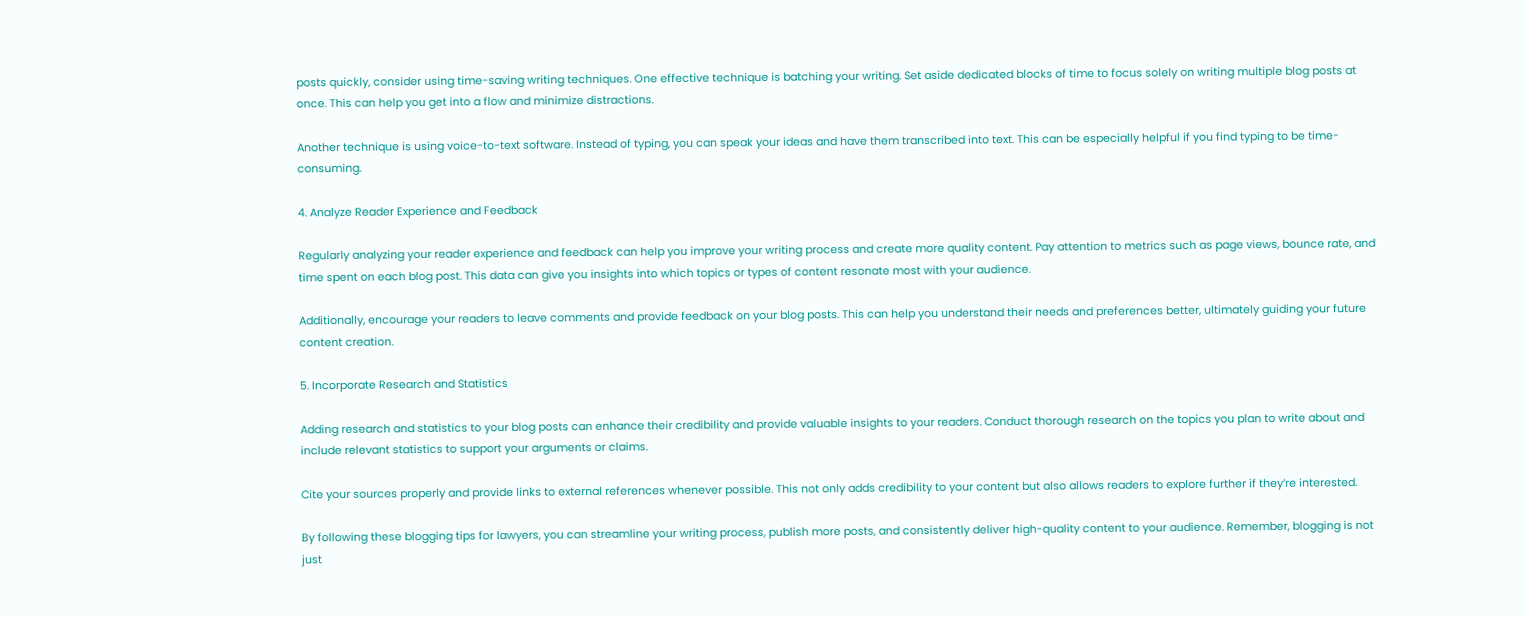posts quickly, consider using time-saving writing techniques. One effective technique is batching your writing. Set aside dedicated blocks of time to focus solely on writing multiple blog posts at once. This can help you get into a flow and minimize distractions.

Another technique is using voice-to-text software. Instead of typing, you can speak your ideas and have them transcribed into text. This can be especially helpful if you find typing to be time-consuming.

4. Analyze Reader Experience and Feedback

Regularly analyzing your reader experience and feedback can help you improve your writing process and create more quality content. Pay attention to metrics such as page views, bounce rate, and time spent on each blog post. This data can give you insights into which topics or types of content resonate most with your audience.

Additionally, encourage your readers to leave comments and provide feedback on your blog posts. This can help you understand their needs and preferences better, ultimately guiding your future content creation.

5. Incorporate Research and Statistics

Adding research and statistics to your blog posts can enhance their credibility and provide valuable insights to your readers. Conduct thorough research on the topics you plan to write about and include relevant statistics to support your arguments or claims.

Cite your sources properly and provide links to external references whenever possible. This not only adds credibility to your content but also allows readers to explore further if they’re interested.

By following these blogging tips for lawyers, you can streamline your writing process, publish more posts, and consistently deliver high-quality content to your audience. Remember, blogging is not just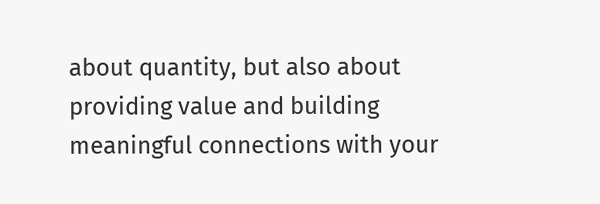about quantity, but also about providing value and building meaningful connections with your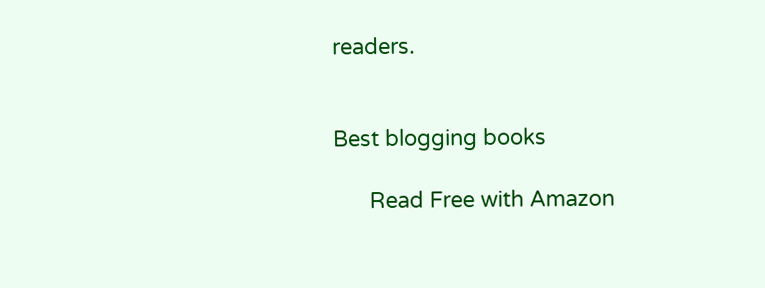readers.


Best blogging books

      Read Free with Amazon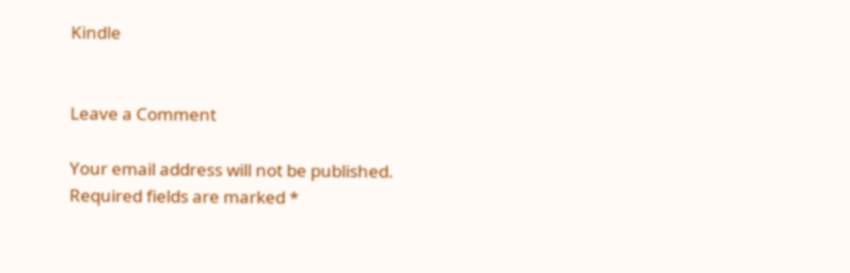Kindle


Leave a Comment

Your email address will not be published. Required fields are marked *